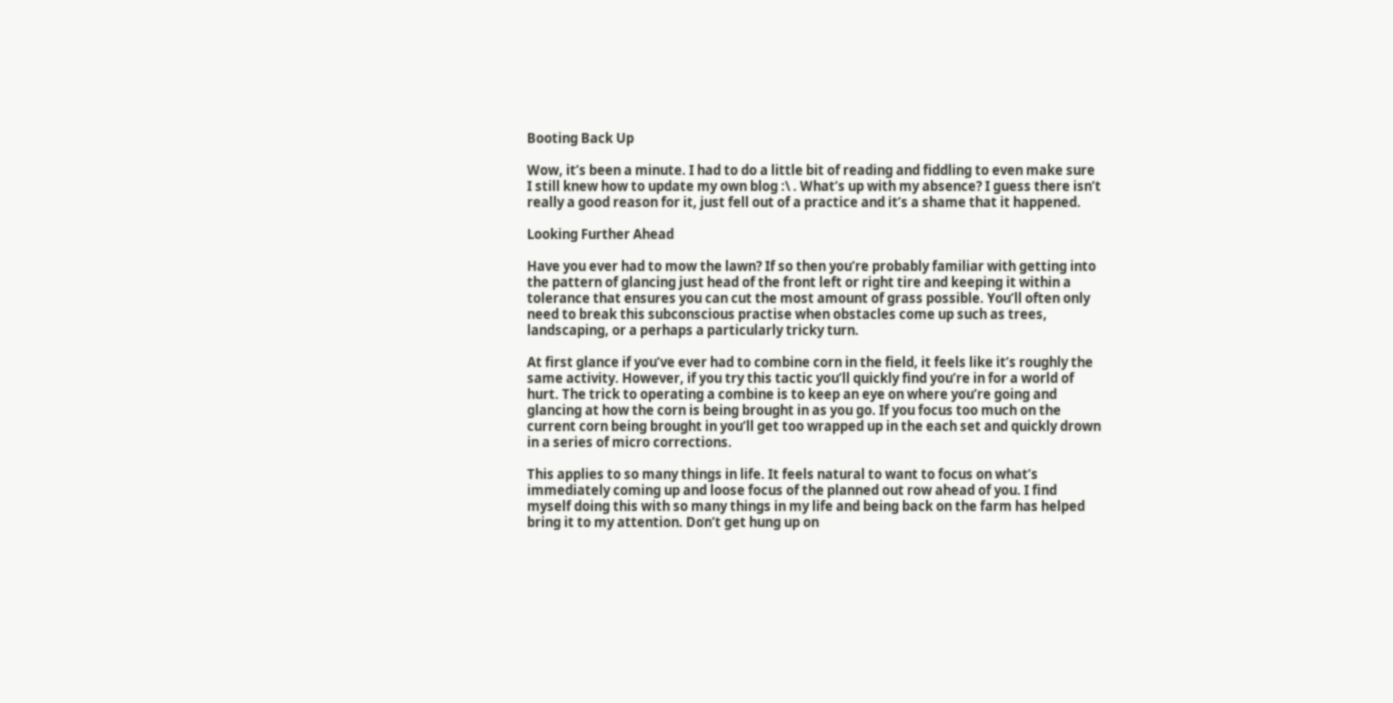Booting Back Up

Wow, it’s been a minute. I had to do a little bit of reading and fiddling to even make sure I still knew how to update my own blog :\ . What’s up with my absence? I guess there isn’t really a good reason for it, just fell out of a practice and it’s a shame that it happened.

Looking Further Ahead

Have you ever had to mow the lawn? If so then you’re probably familiar with getting into the pattern of glancing just head of the front left or right tire and keeping it within a tolerance that ensures you can cut the most amount of grass possible. You’ll often only need to break this subconscious practise when obstacles come up such as trees, landscaping, or a perhaps a particularly tricky turn.

At first glance if you’ve ever had to combine corn in the field, it feels like it’s roughly the same activity. However, if you try this tactic you’ll quickly find you’re in for a world of hurt. The trick to operating a combine is to keep an eye on where you’re going and glancing at how the corn is being brought in as you go. If you focus too much on the current corn being brought in you’ll get too wrapped up in the each set and quickly drown in a series of micro corrections.

This applies to so many things in life. It feels natural to want to focus on what’s immediately coming up and loose focus of the planned out row ahead of you. I find myself doing this with so many things in my life and being back on the farm has helped bring it to my attention. Don’t get hung up on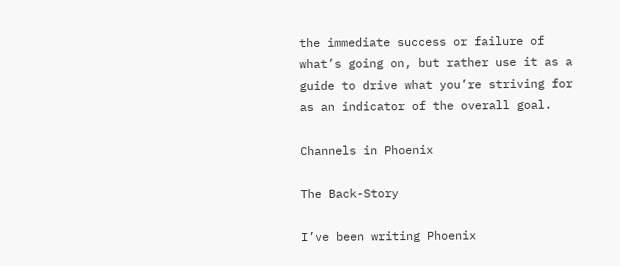the immediate success or failure of what’s going on, but rather use it as a guide to drive what you’re striving for as an indicator of the overall goal.

Channels in Phoenix

The Back-Story

I’ve been writing Phoenix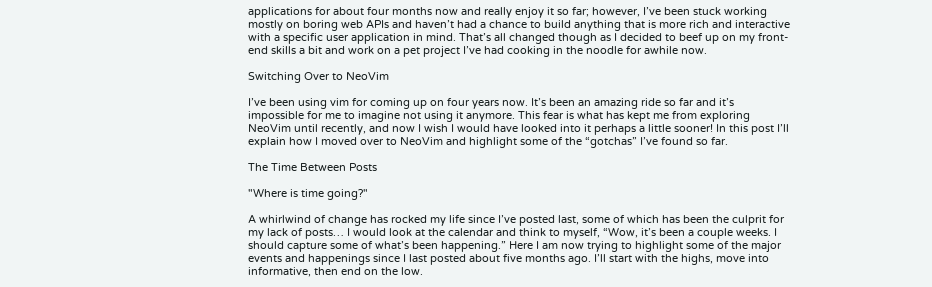applications for about four months now and really enjoy it so far; however, I’ve been stuck working mostly on boring web APIs and haven’t had a chance to build anything that is more rich and interactive with a specific user application in mind. That’s all changed though as I decided to beef up on my front-end skills a bit and work on a pet project I’ve had cooking in the noodle for awhile now.

Switching Over to NeoVim

I’ve been using vim for coming up on four years now. It’s been an amazing ride so far and it’s impossible for me to imagine not using it anymore. This fear is what has kept me from exploring NeoVim until recently, and now I wish I would have looked into it perhaps a little sooner! In this post I’ll explain how I moved over to NeoVim and highlight some of the “gotchas” I’ve found so far.

The Time Between Posts

"Where is time going?"

A whirlwind of change has rocked my life since I’ve posted last, some of which has been the culprit for my lack of posts… I would look at the calendar and think to myself, “Wow, it’s been a couple weeks. I should capture some of what’s been happening.” Here I am now trying to highlight some of the major events and happenings since I last posted about five months ago. I’ll start with the highs, move into informative, then end on the low.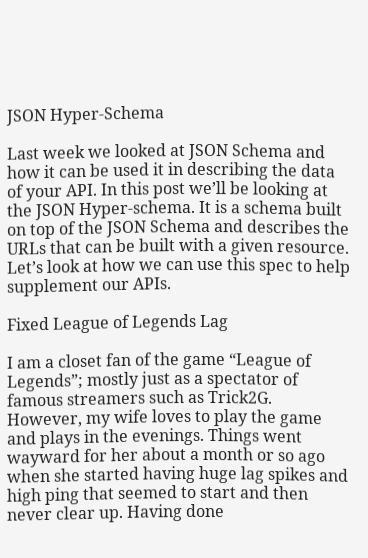JSON Hyper-Schema

Last week we looked at JSON Schema and how it can be used it in describing the data of your API. In this post we’ll be looking at the JSON Hyper-schema. It is a schema built on top of the JSON Schema and describes the URLs that can be built with a given resource. Let’s look at how we can use this spec to help supplement our APIs.

Fixed League of Legends Lag

I am a closet fan of the game “League of Legends”; mostly just as a spectator of famous streamers such as Trick2G. However, my wife loves to play the game and plays in the evenings. Things went wayward for her about a month or so ago when she started having huge lag spikes and high ping that seemed to start and then never clear up. Having done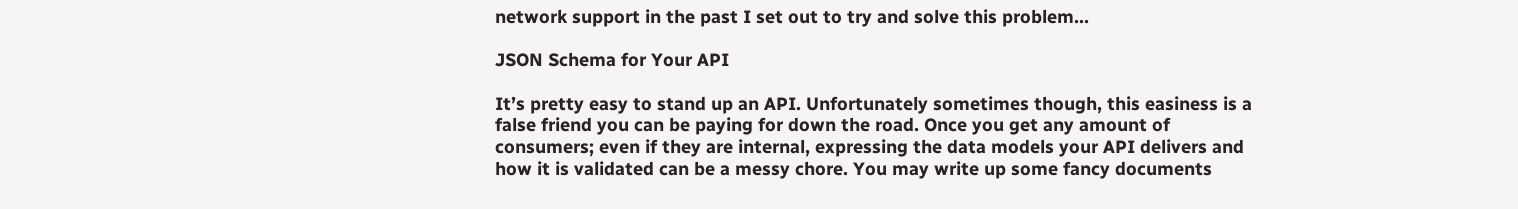network support in the past I set out to try and solve this problem…

JSON Schema for Your API

It’s pretty easy to stand up an API. Unfortunately sometimes though, this easiness is a false friend you can be paying for down the road. Once you get any amount of consumers; even if they are internal, expressing the data models your API delivers and how it is validated can be a messy chore. You may write up some fancy documents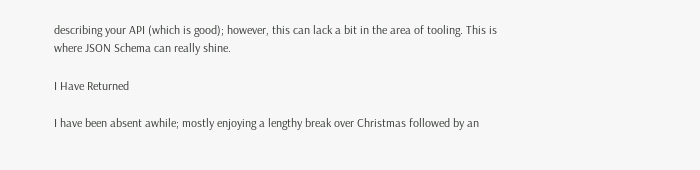describing your API (which is good); however, this can lack a bit in the area of tooling. This is where JSON Schema can really shine.

I Have Returned

I have been absent awhile; mostly enjoying a lengthy break over Christmas followed by an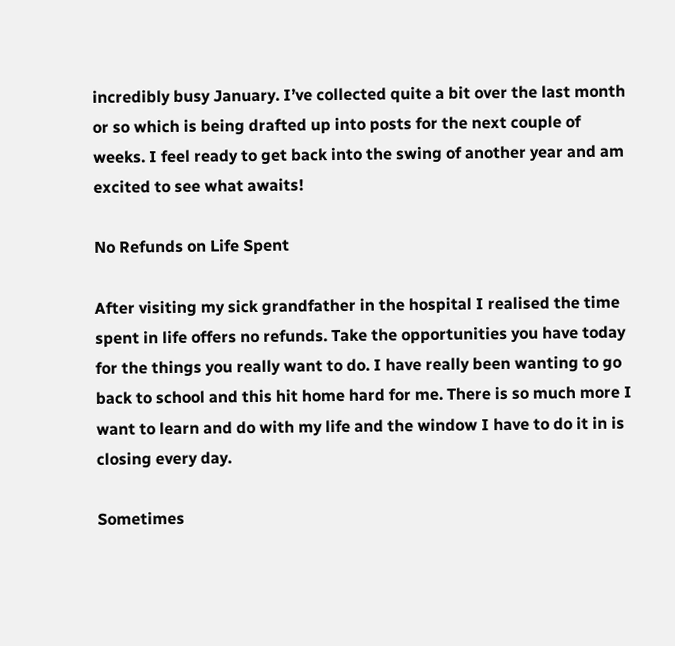incredibly busy January. I’ve collected quite a bit over the last month or so which is being drafted up into posts for the next couple of weeks. I feel ready to get back into the swing of another year and am excited to see what awaits!

No Refunds on Life Spent

After visiting my sick grandfather in the hospital I realised the time spent in life offers no refunds. Take the opportunities you have today for the things you really want to do. I have really been wanting to go back to school and this hit home hard for me. There is so much more I want to learn and do with my life and the window I have to do it in is closing every day.

Sometimes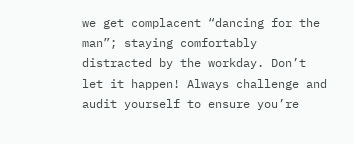we get complacent “dancing for the man”; staying comfortably distracted by the workday. Don’t let it happen! Always challenge and audit yourself to ensure you’re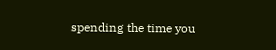spending the time you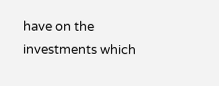have on the investments which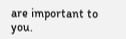are important to you.